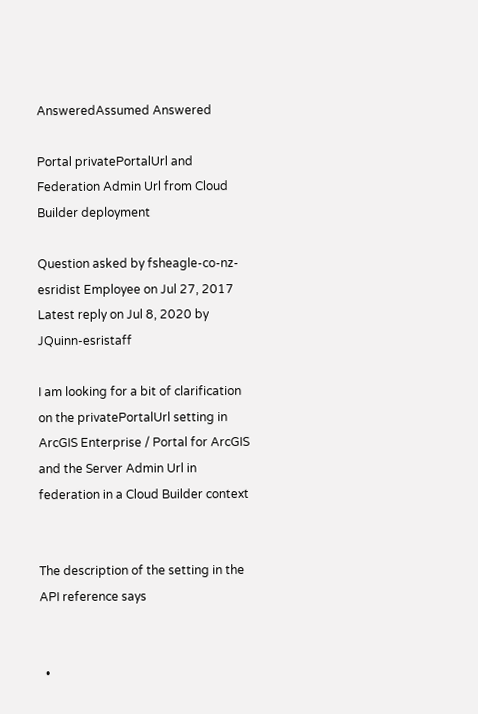AnsweredAssumed Answered

Portal privatePortalUrl and Federation Admin Url from Cloud Builder deployment

Question asked by fsheagle-co-nz-esridist Employee on Jul 27, 2017
Latest reply on Jul 8, 2020 by JQuinn-esristaff

I am looking for a bit of clarification on the privatePortalUrl setting in ArcGIS Enterprise / Portal for ArcGIS and the Server Admin Url in federation in a Cloud Builder context


The description of the setting in the API reference says


  •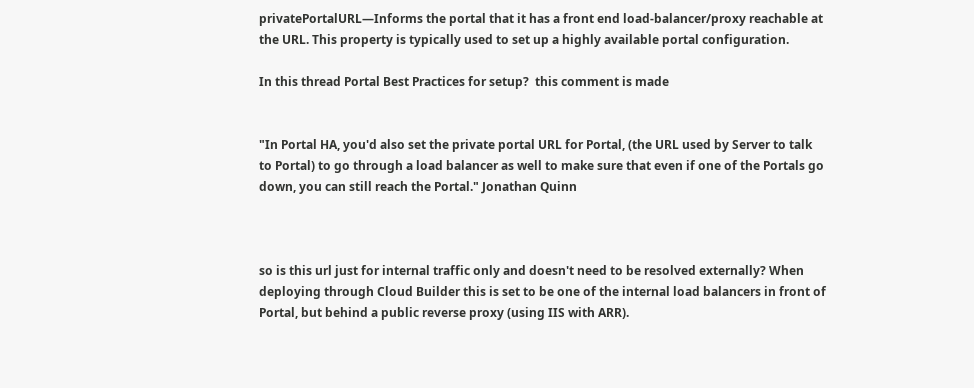privatePortalURL—Informs the portal that it has a front end load-balancer/proxy reachable at the URL. This property is typically used to set up a highly available portal configuration.

In this thread Portal Best Practices for setup?  this comment is made


"In Portal HA, you'd also set the private portal URL for Portal, (the URL used by Server to talk to Portal) to go through a load balancer as well to make sure that even if one of the Portals go down, you can still reach the Portal." Jonathan Quinn



so is this url just for internal traffic only and doesn't need to be resolved externally? When deploying through Cloud Builder this is set to be one of the internal load balancers in front of Portal, but behind a public reverse proxy (using IIS with ARR).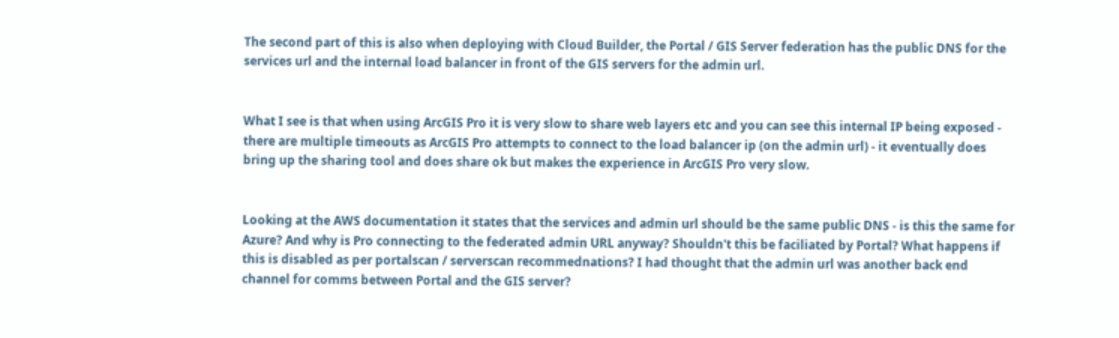The second part of this is also when deploying with Cloud Builder, the Portal / GIS Server federation has the public DNS for the services url and the internal load balancer in front of the GIS servers for the admin url.


What I see is that when using ArcGIS Pro it is very slow to share web layers etc and you can see this internal IP being exposed - there are multiple timeouts as ArcGIS Pro attempts to connect to the load balancer ip (on the admin url) - it eventually does bring up the sharing tool and does share ok but makes the experience in ArcGIS Pro very slow.


Looking at the AWS documentation it states that the services and admin url should be the same public DNS - is this the same for Azure? And why is Pro connecting to the federated admin URL anyway? Shouldn't this be faciliated by Portal? What happens if this is disabled as per portalscan / serverscan recommednations? I had thought that the admin url was another back end channel for comms between Portal and the GIS server?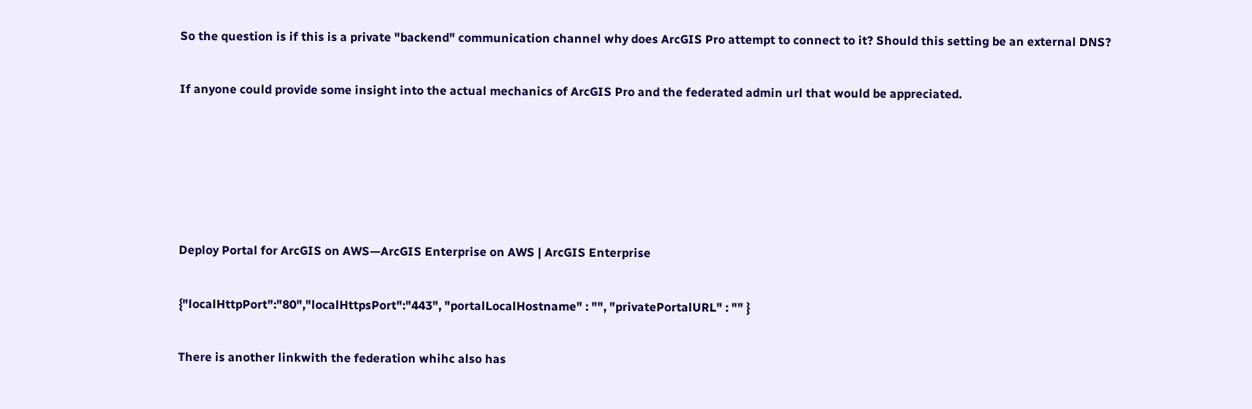So the question is if this is a private "backend" communication channel why does ArcGIS Pro attempt to connect to it? Should this setting be an external DNS?

If anyone could provide some insight into the actual mechanics of ArcGIS Pro and the federated admin url that would be appreciated.





Deploy Portal for ArcGIS on AWS—ArcGIS Enterprise on AWS | ArcGIS Enterprise

{"localHttpPort":"80","localHttpsPort":"443", "portalLocalHostname" : "", "privatePortalURL" : "" }

There is another linkwith the federation whihc also has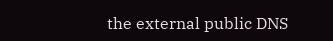the external public DNS